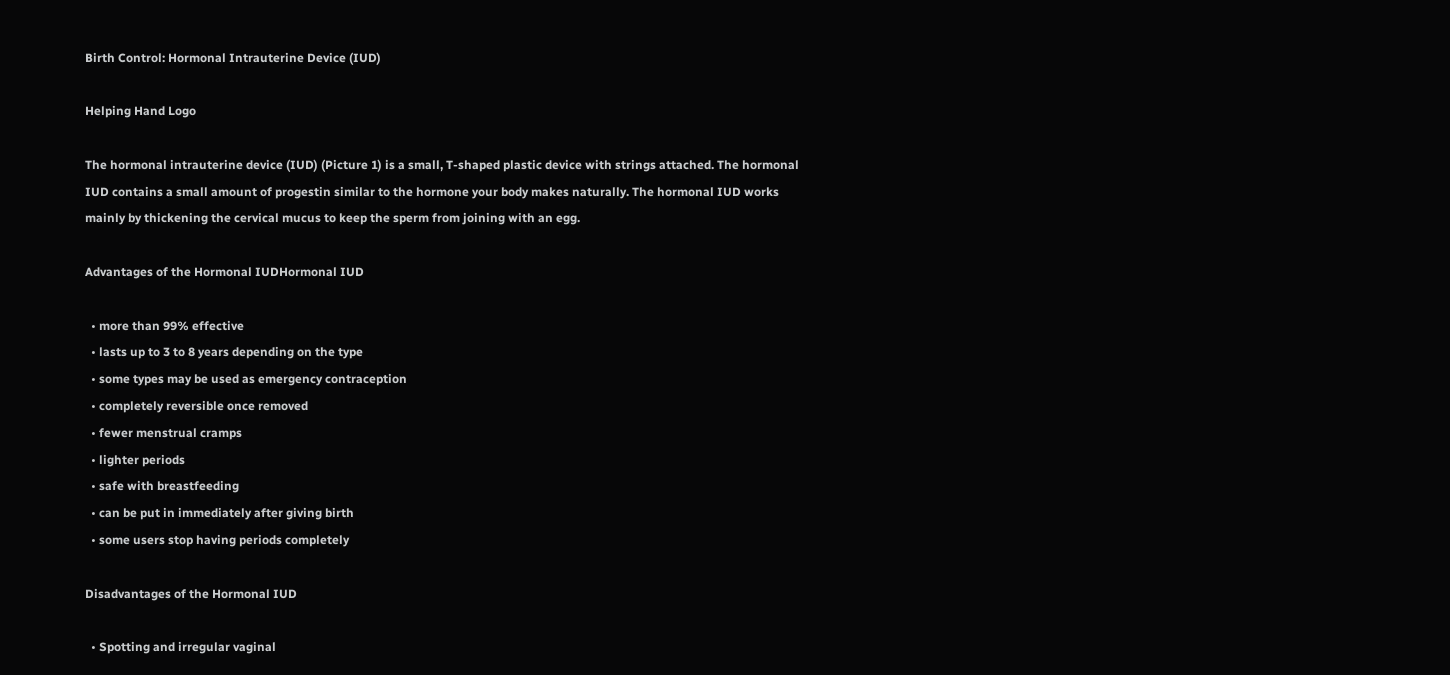Birth Control: Hormonal Intrauterine Device (IUD)

Helping Hand Logo

The hormonal intrauterine device (IUD) (Picture 1) is a small, T-shaped plastic device with strings attached. The hormonal IUD contains a small amount of progestin similar to the hormone your body makes naturally. The hormonal IUD works mainly by thickening the cervical mucus to keep the sperm from joining with an egg.

Advantages of the Hormonal IUDHormonal IUD

  • more than 99% effective
  • lasts up to 3 to 8 years depending on the type
  • some types may be used as emergency contraception
  • completely reversible once removed
  • fewer menstrual cramps
  • lighter periods
  • safe with breastfeeding
  • can be put in immediately after giving birth
  • some users stop having periods completely

Disadvantages of the Hormonal IUD

  • Spotting and irregular vaginal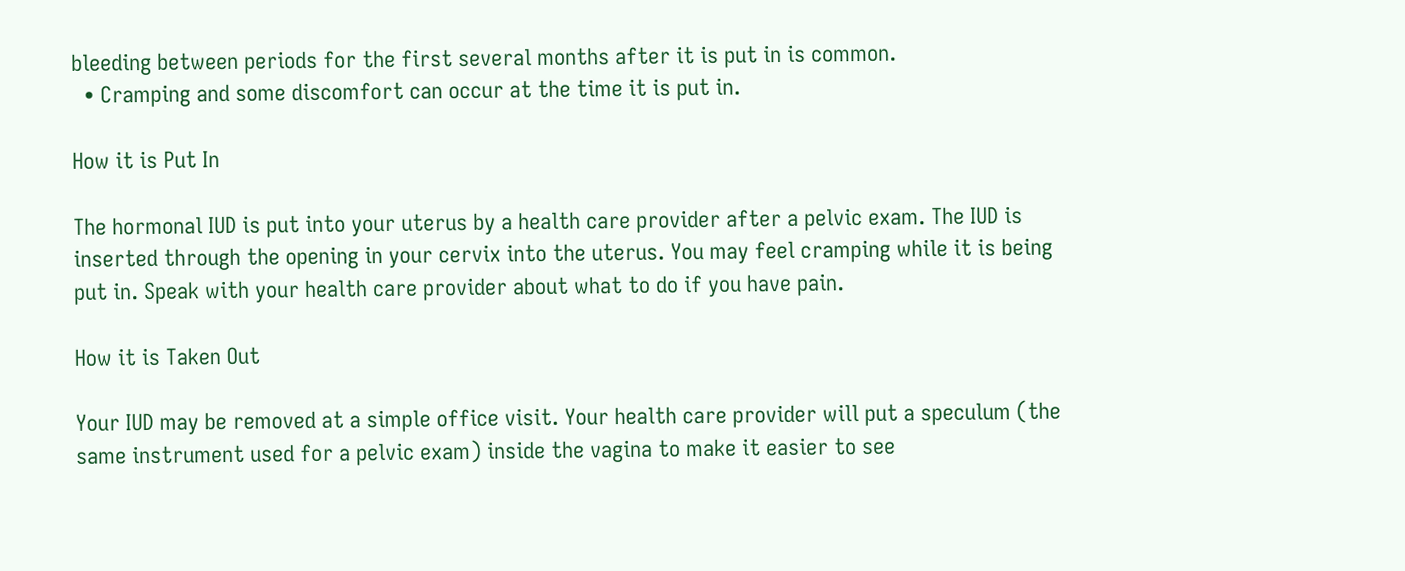bleeding between periods for the first several months after it is put in is common.
  • Cramping and some discomfort can occur at the time it is put in.

How it is Put In

The hormonal IUD is put into your uterus by a health care provider after a pelvic exam. The IUD is inserted through the opening in your cervix into the uterus. You may feel cramping while it is being put in. Speak with your health care provider about what to do if you have pain.

How it is Taken Out

Your IUD may be removed at a simple office visit. Your health care provider will put a speculum (the same instrument used for a pelvic exam) inside the vagina to make it easier to see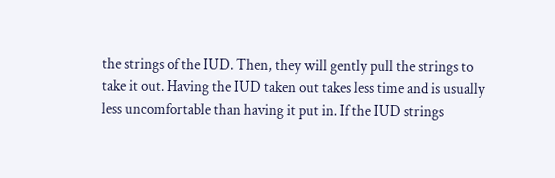the strings of the IUD. Then, they will gently pull the strings to take it out. Having the IUD taken out takes less time and is usually less uncomfortable than having it put in. If the IUD strings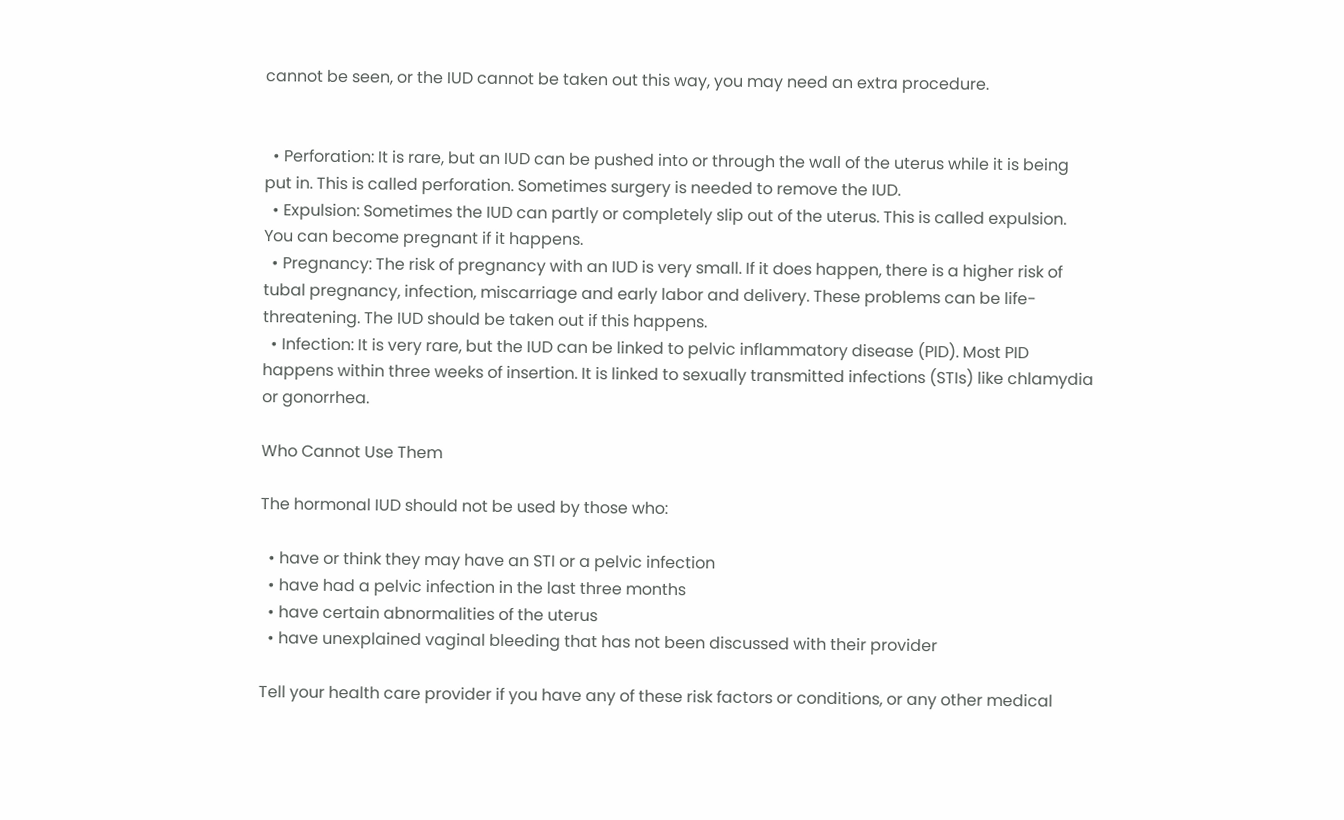cannot be seen, or the IUD cannot be taken out this way, you may need an extra procedure.


  • Perforation: It is rare, but an IUD can be pushed into or through the wall of the uterus while it is being put in. This is called perforation. Sometimes surgery is needed to remove the IUD.
  • Expulsion: Sometimes the IUD can partly or completely slip out of the uterus. This is called expulsion. You can become pregnant if it happens.
  • Pregnancy: The risk of pregnancy with an IUD is very small. If it does happen, there is a higher risk of tubal pregnancy, infection, miscarriage and early labor and delivery. These problems can be life-threatening. The IUD should be taken out if this happens.
  • Infection: It is very rare, but the IUD can be linked to pelvic inflammatory disease (PID). Most PID happens within three weeks of insertion. It is linked to sexually transmitted infections (STIs) like chlamydia or gonorrhea.

Who Cannot Use Them

The hormonal IUD should not be used by those who:

  • have or think they may have an STI or a pelvic infection
  • have had a pelvic infection in the last three months
  • have certain abnormalities of the uterus
  • have unexplained vaginal bleeding that has not been discussed with their provider

Tell your health care provider if you have any of these risk factors or conditions, or any other medical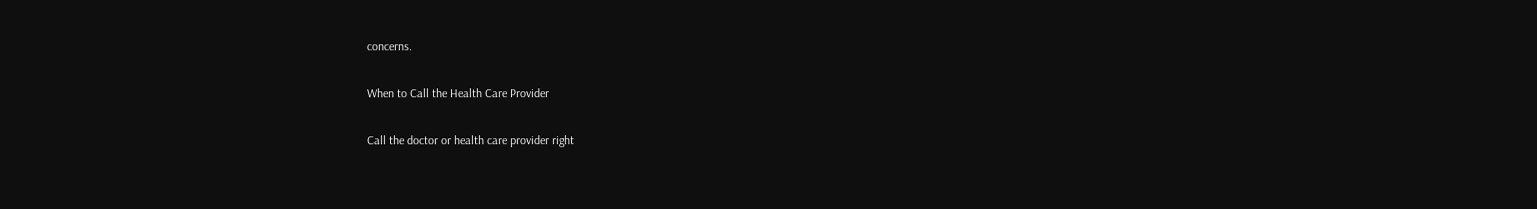concerns.

When to Call the Health Care Provider

Call the doctor or health care provider right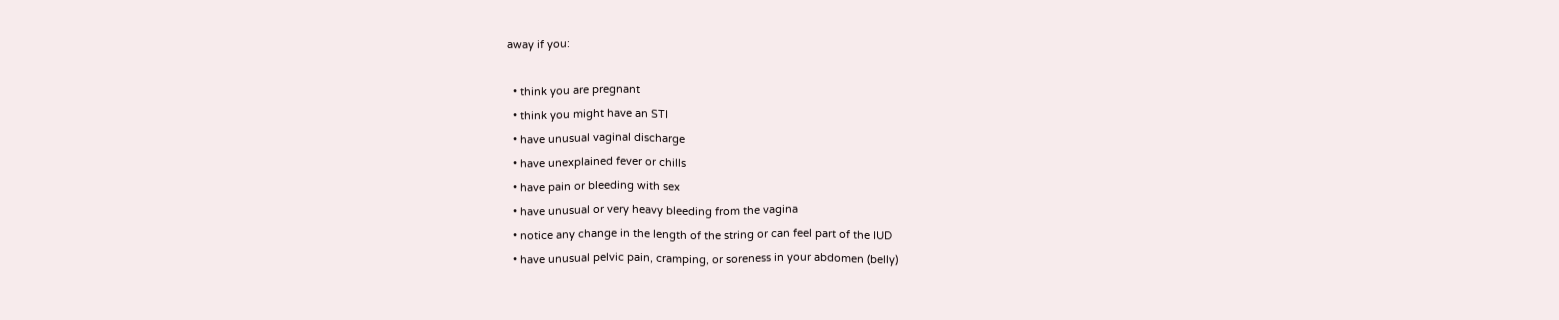away if you:

  • think you are pregnant
  • think you might have an STI
  • have unusual vaginal discharge
  • have unexplained fever or chills
  • have pain or bleeding with sex
  • have unusual or very heavy bleeding from the vagina
  • notice any change in the length of the string or can feel part of the IUD
  • have unusual pelvic pain, cramping, or soreness in your abdomen (belly)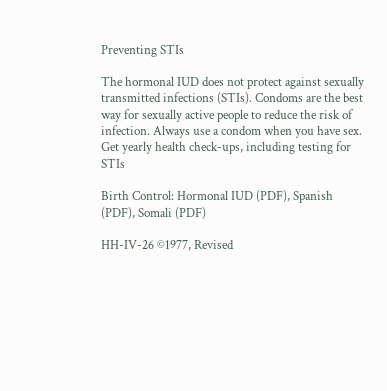Preventing STIs

The hormonal IUD does not protect against sexually transmitted infections (STIs). Condoms are the best way for sexually active people to reduce the risk of infection. Always use a condom when you have sex. Get yearly health check-ups, including testing for STIs

Birth Control: Hormonal IUD (PDF), Spanish (PDF), Somali (PDF)

HH-IV-26 ©1977, Revised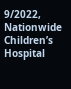9/2022, Nationwide Children’s Hospital